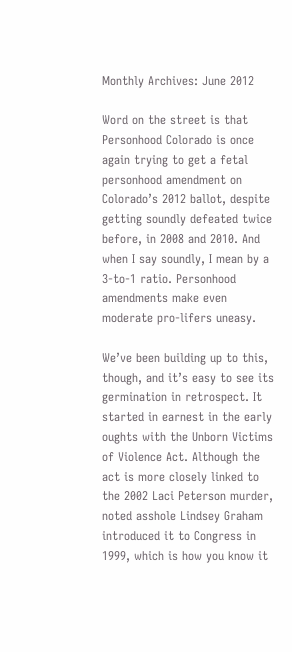Monthly Archives: June 2012

Word on the street is that Personhood Colorado is once again trying to get a fetal personhood amendment on Colorado’s 2012 ballot, despite getting soundly defeated twice before, in 2008 and 2010. And when I say soundly, I mean by a 3-to-1 ratio. Personhood amendments make even moderate pro-lifers uneasy.

We’ve been building up to this, though, and it’s easy to see its germination in retrospect. It started in earnest in the early oughts with the Unborn Victims of Violence Act. Although the act is more closely linked to the 2002 Laci Peterson murder, noted asshole Lindsey Graham introduced it to Congress in 1999, which is how you know it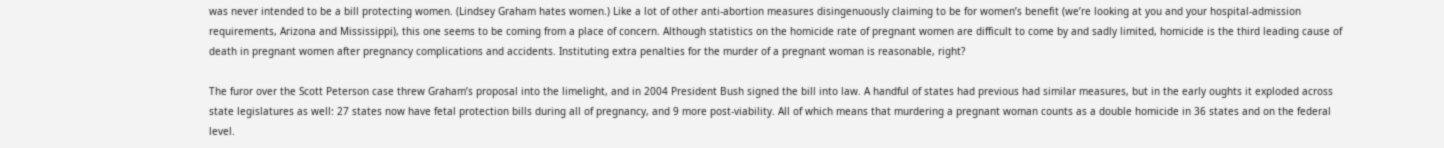was never intended to be a bill protecting women. (Lindsey Graham hates women.) Like a lot of other anti-abortion measures disingenuously claiming to be for women’s benefit (we’re looking at you and your hospital-admission requirements, Arizona and Mississippi), this one seems to be coming from a place of concern. Although statistics on the homicide rate of pregnant women are difficult to come by and sadly limited, homicide is the third leading cause of death in pregnant women after pregnancy complications and accidents. Instituting extra penalties for the murder of a pregnant woman is reasonable, right?

The furor over the Scott Peterson case threw Graham’s proposal into the limelight, and in 2004 President Bush signed the bill into law. A handful of states had previous had similar measures, but in the early oughts it exploded across state legislatures as well: 27 states now have fetal protection bills during all of pregnancy, and 9 more post-viability. All of which means that murdering a pregnant woman counts as a double homicide in 36 states and on the federal level.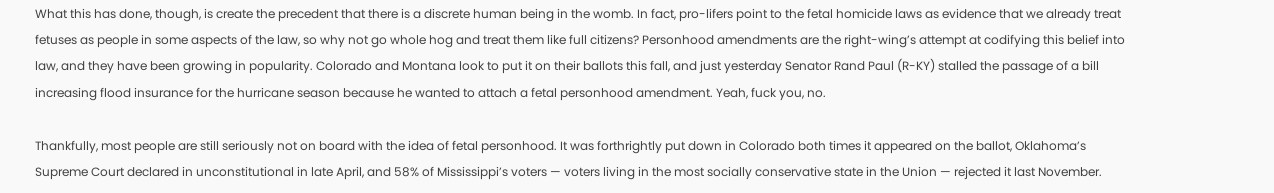What this has done, though, is create the precedent that there is a discrete human being in the womb. In fact, pro-lifers point to the fetal homicide laws as evidence that we already treat fetuses as people in some aspects of the law, so why not go whole hog and treat them like full citizens? Personhood amendments are the right-wing’s attempt at codifying this belief into law, and they have been growing in popularity. Colorado and Montana look to put it on their ballots this fall, and just yesterday Senator Rand Paul (R-KY) stalled the passage of a bill increasing flood insurance for the hurricane season because he wanted to attach a fetal personhood amendment. Yeah, fuck you, no.

Thankfully, most people are still seriously not on board with the idea of fetal personhood. It was forthrightly put down in Colorado both times it appeared on the ballot, Oklahoma’s Supreme Court declared in unconstitutional in late April, and 58% of Mississippi’s voters — voters living in the most socially conservative state in the Union — rejected it last November.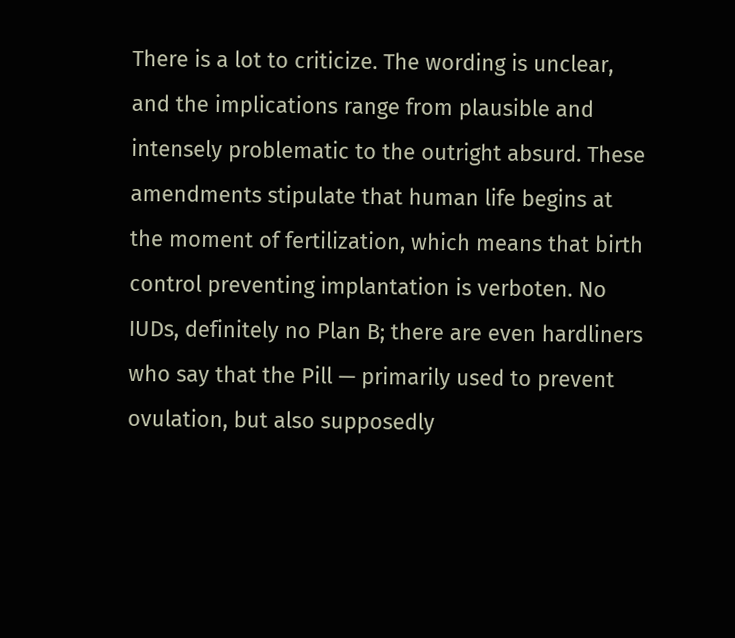There is a lot to criticize. The wording is unclear, and the implications range from plausible and intensely problematic to the outright absurd. These amendments stipulate that human life begins at the moment of fertilization, which means that birth control preventing implantation is verboten. No IUDs, definitely no Plan B; there are even hardliners who say that the Pill — primarily used to prevent ovulation, but also supposedly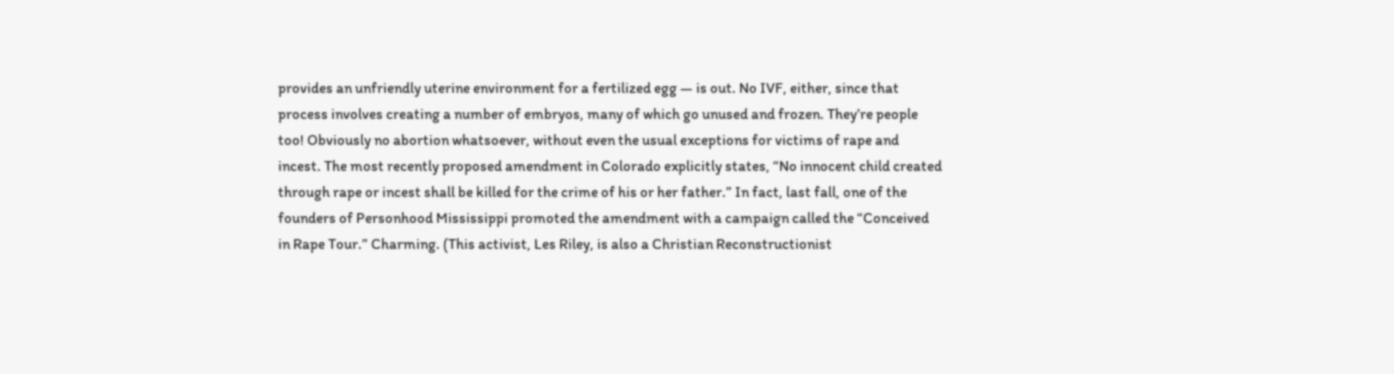provides an unfriendly uterine environment for a fertilized egg — is out. No IVF, either, since that process involves creating a number of embryos, many of which go unused and frozen. They’re people too! Obviously no abortion whatsoever, without even the usual exceptions for victims of rape and incest. The most recently proposed amendment in Colorado explicitly states, “No innocent child created through rape or incest shall be killed for the crime of his or her father.” In fact, last fall, one of the founders of Personhood Mississippi promoted the amendment with a campaign called the “Conceived in Rape Tour.” Charming. (This activist, Les Riley, is also a Christian Reconstructionist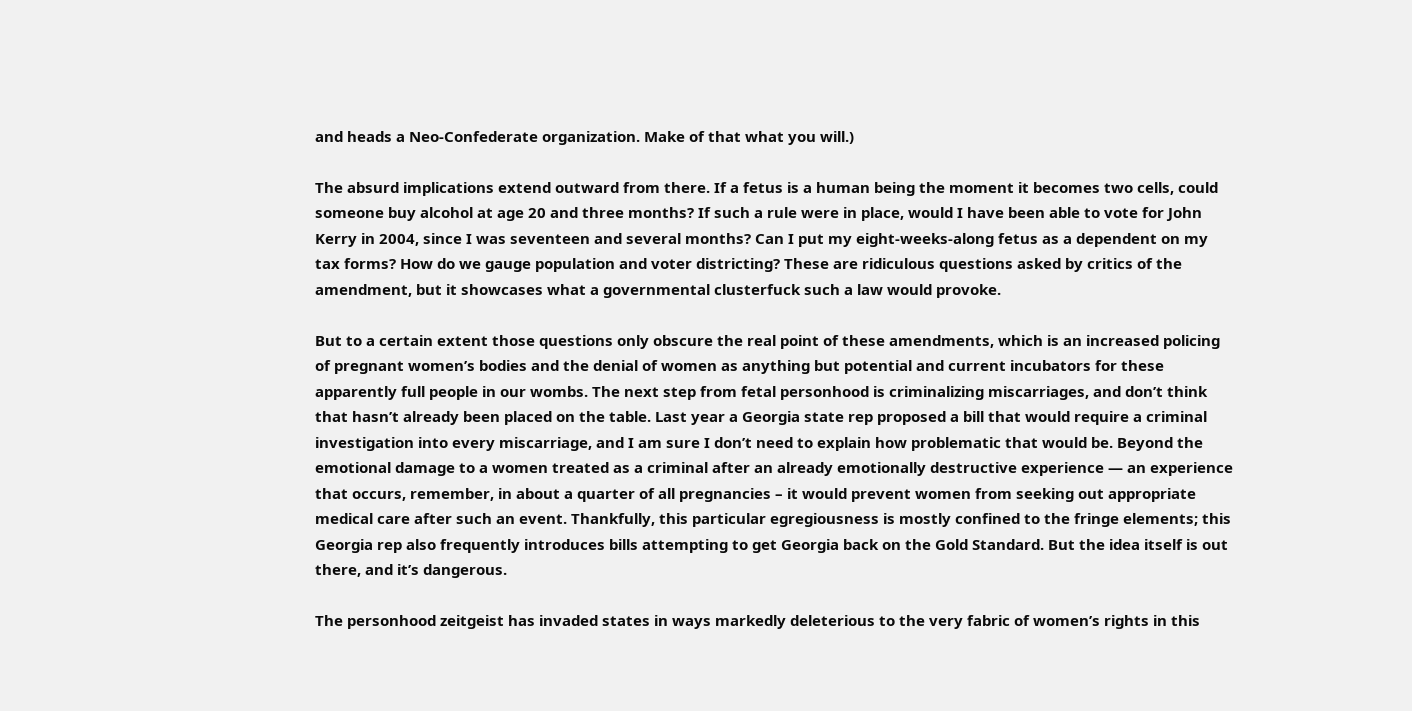and heads a Neo-Confederate organization. Make of that what you will.)

The absurd implications extend outward from there. If a fetus is a human being the moment it becomes two cells, could someone buy alcohol at age 20 and three months? If such a rule were in place, would I have been able to vote for John Kerry in 2004, since I was seventeen and several months? Can I put my eight-weeks-along fetus as a dependent on my tax forms? How do we gauge population and voter districting? These are ridiculous questions asked by critics of the amendment, but it showcases what a governmental clusterfuck such a law would provoke.

But to a certain extent those questions only obscure the real point of these amendments, which is an increased policing of pregnant women’s bodies and the denial of women as anything but potential and current incubators for these apparently full people in our wombs. The next step from fetal personhood is criminalizing miscarriages, and don’t think that hasn’t already been placed on the table. Last year a Georgia state rep proposed a bill that would require a criminal investigation into every miscarriage, and I am sure I don’t need to explain how problematic that would be. Beyond the emotional damage to a women treated as a criminal after an already emotionally destructive experience — an experience that occurs, remember, in about a quarter of all pregnancies – it would prevent women from seeking out appropriate medical care after such an event. Thankfully, this particular egregiousness is mostly confined to the fringe elements; this Georgia rep also frequently introduces bills attempting to get Georgia back on the Gold Standard. But the idea itself is out there, and it’s dangerous.

The personhood zeitgeist has invaded states in ways markedly deleterious to the very fabric of women’s rights in this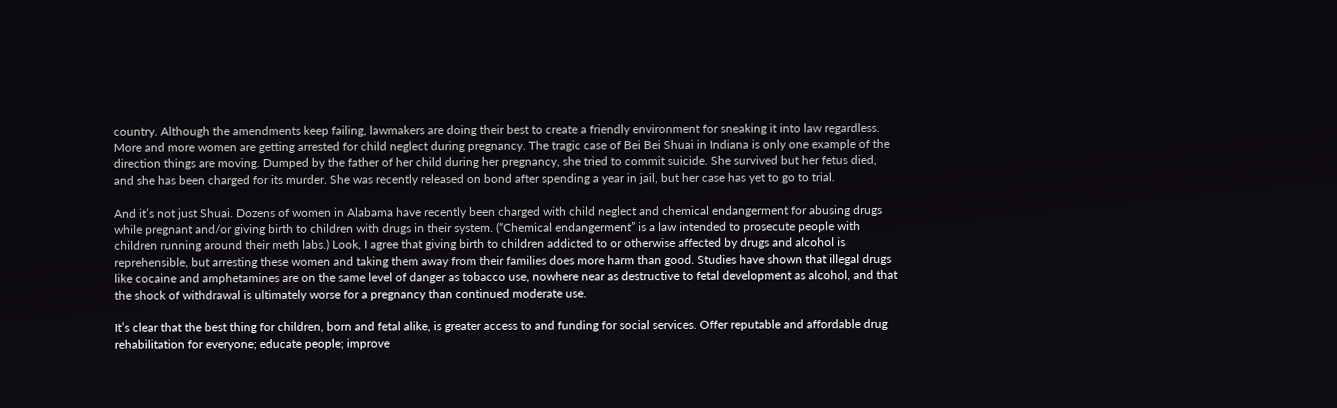country. Although the amendments keep failing, lawmakers are doing their best to create a friendly environment for sneaking it into law regardless. More and more women are getting arrested for child neglect during pregnancy. The tragic case of Bei Bei Shuai in Indiana is only one example of the direction things are moving. Dumped by the father of her child during her pregnancy, she tried to commit suicide. She survived but her fetus died, and she has been charged for its murder. She was recently released on bond after spending a year in jail, but her case has yet to go to trial.

And it’s not just Shuai. Dozens of women in Alabama have recently been charged with child neglect and chemical endangerment for abusing drugs while pregnant and/or giving birth to children with drugs in their system. (“Chemical endangerment” is a law intended to prosecute people with children running around their meth labs.) Look, I agree that giving birth to children addicted to or otherwise affected by drugs and alcohol is reprehensible, but arresting these women and taking them away from their families does more harm than good. Studies have shown that illegal drugs like cocaine and amphetamines are on the same level of danger as tobacco use, nowhere near as destructive to fetal development as alcohol, and that the shock of withdrawal is ultimately worse for a pregnancy than continued moderate use.

It’s clear that the best thing for children, born and fetal alike, is greater access to and funding for social services. Offer reputable and affordable drug rehabilitation for everyone; educate people; improve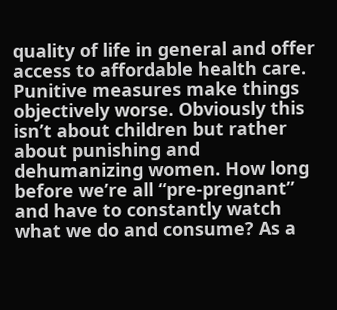quality of life in general and offer access to affordable health care. Punitive measures make things objectively worse. Obviously this isn’t about children but rather about punishing and dehumanizing women. How long before we’re all “pre-pregnant” and have to constantly watch what we do and consume? As a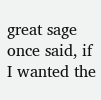great sage once said, if I wanted the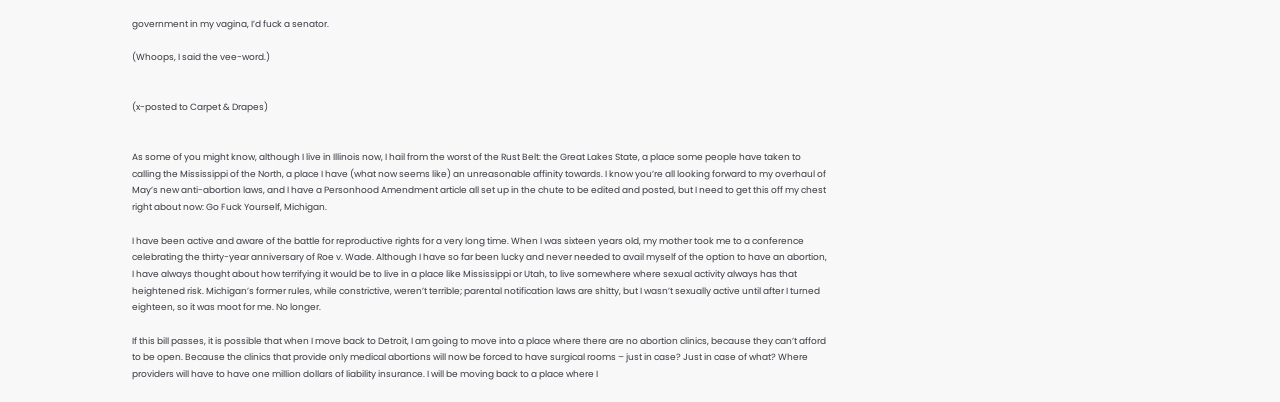government in my vagina, I’d fuck a senator.

(Whoops, I said the vee-word.)


(x-posted to Carpet & Drapes)


As some of you might know, although I live in Illinois now, I hail from the worst of the Rust Belt: the Great Lakes State, a place some people have taken to calling the Mississippi of the North, a place I have (what now seems like) an unreasonable affinity towards. I know you’re all looking forward to my overhaul of May’s new anti-abortion laws, and I have a Personhood Amendment article all set up in the chute to be edited and posted, but I need to get this off my chest right about now: Go Fuck Yourself, Michigan.

I have been active and aware of the battle for reproductive rights for a very long time. When I was sixteen years old, my mother took me to a conference celebrating the thirty-year anniversary of Roe v. Wade. Although I have so far been lucky and never needed to avail myself of the option to have an abortion, I have always thought about how terrifying it would be to live in a place like Mississippi or Utah, to live somewhere where sexual activity always has that heightened risk. Michigan’s former rules, while constrictive, weren’t terrible; parental notification laws are shitty, but I wasn’t sexually active until after I turned eighteen, so it was moot for me. No longer.

If this bill passes, it is possible that when I move back to Detroit, I am going to move into a place where there are no abortion clinics, because they can’t afford to be open. Because the clinics that provide only medical abortions will now be forced to have surgical rooms – just in case? Just in case of what? Where providers will have to have one million dollars of liability insurance. I will be moving back to a place where I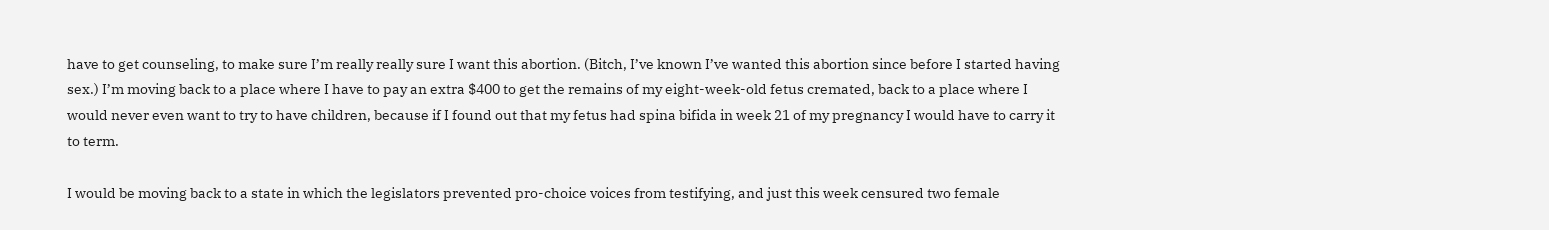have to get counseling, to make sure I’m really really sure I want this abortion. (Bitch, I’ve known I’ve wanted this abortion since before I started having sex.) I’m moving back to a place where I have to pay an extra $400 to get the remains of my eight-week-old fetus cremated, back to a place where I would never even want to try to have children, because if I found out that my fetus had spina bifida in week 21 of my pregnancy I would have to carry it to term.

I would be moving back to a state in which the legislators prevented pro-choice voices from testifying, and just this week censured two female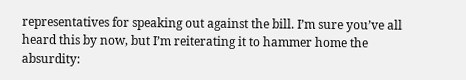representatives for speaking out against the bill. I’m sure you’ve all heard this by now, but I’m reiterating it to hammer home the absurdity: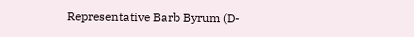Representative Barb Byrum (D-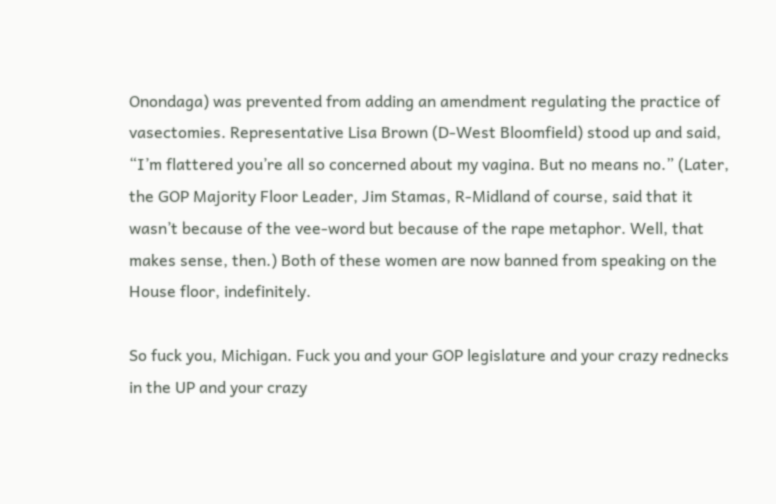Onondaga) was prevented from adding an amendment regulating the practice of vasectomies. Representative Lisa Brown (D-West Bloomfield) stood up and said, “I’m flattered you’re all so concerned about my vagina. But no means no.” (Later, the GOP Majority Floor Leader, Jim Stamas, R-Midland of course, said that it wasn’t because of the vee-word but because of the rape metaphor. Well, that makes sense, then.) Both of these women are now banned from speaking on the House floor, indefinitely.

So fuck you, Michigan. Fuck you and your GOP legislature and your crazy rednecks in the UP and your crazy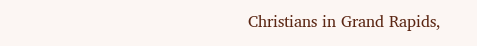Christians in Grand Rapids,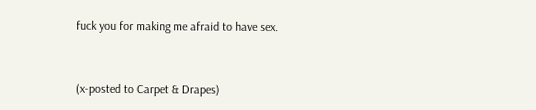fuck you for making me afraid to have sex.


(x-posted to Carpet & Drapes)